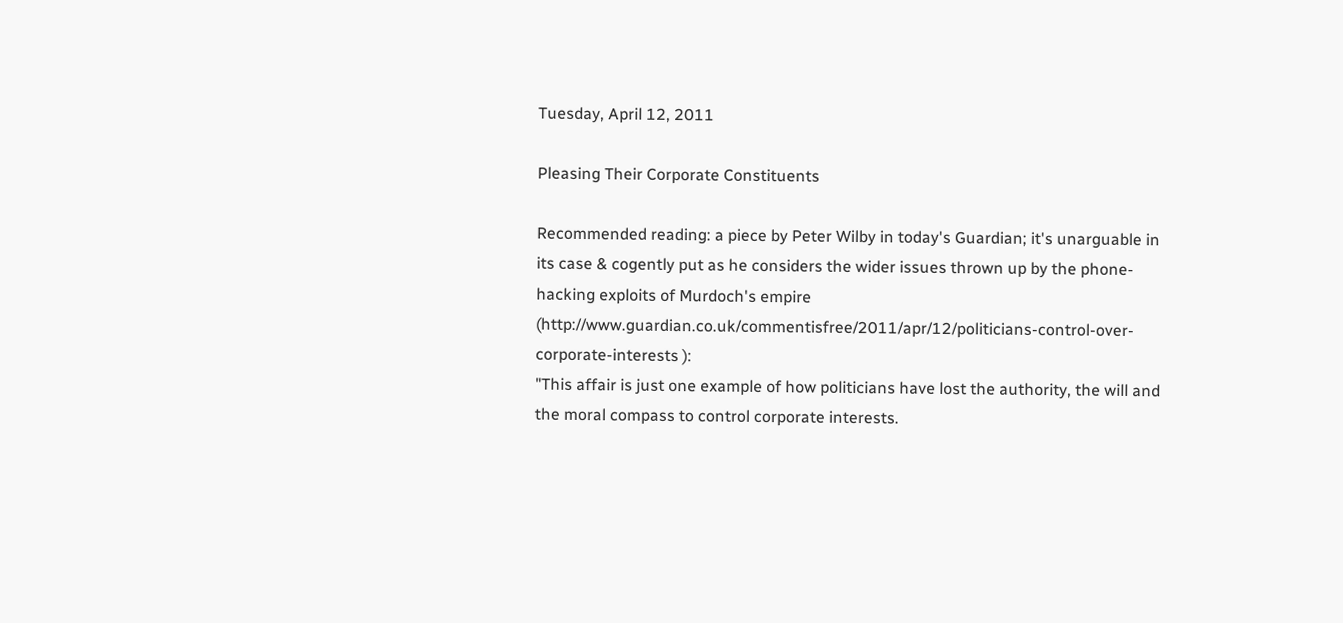Tuesday, April 12, 2011

Pleasing Their Corporate Constituents

Recommended reading: a piece by Peter Wilby in today's Guardian; it's unarguable in its case & cogently put as he considers the wider issues thrown up by the phone-hacking exploits of Murdoch's empire (http://www.guardian.co.uk/commentisfree/2011/apr/12/politicians-control-over-corporate-interests ):
"This affair is just one example of how politicians have lost the authority, the will and the moral compass to control corporate interests.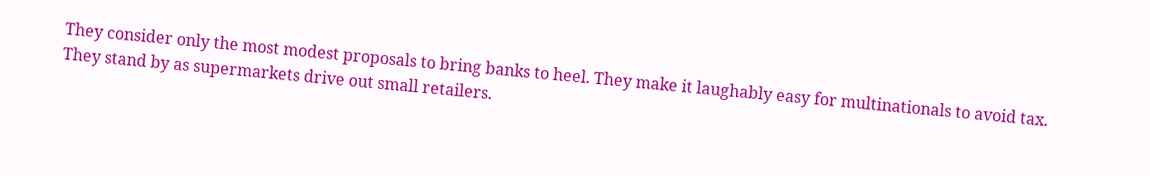They consider only the most modest proposals to bring banks to heel. They make it laughably easy for multinationals to avoid tax. They stand by as supermarkets drive out small retailers.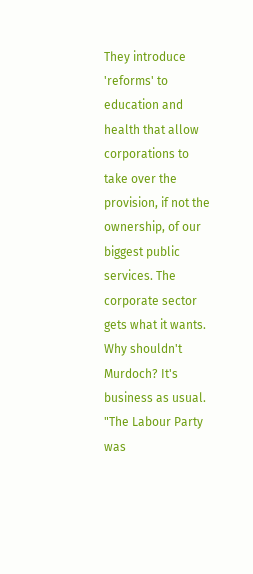They introduce 'reforms' to education and health that allow corporations to take over the provision, if not the ownership, of our biggest public services. The corporate sector gets what it wants. Why shouldn't Murdoch? It's business as usual.
"The Labour Party was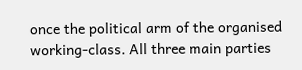once the political arm of the organised working-class. All three main parties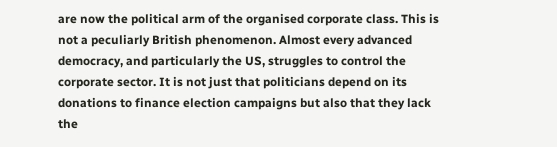are now the political arm of the organised corporate class. This is not a peculiarly British phenomenon. Almost every advanced democracy, and particularly the US, struggles to control the corporate sector. It is not just that politicians depend on its donations to finance election campaigns but also that they lack the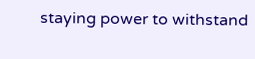staying power to withstand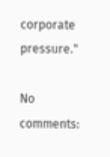corporate pressure."

No comments: